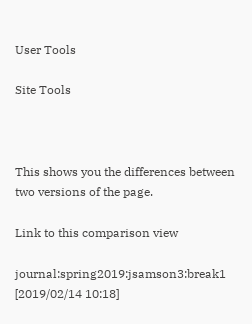User Tools

Site Tools



This shows you the differences between two versions of the page.

Link to this comparison view

journal:spring2019:jsamson3:break1 [2019/02/14 10:18]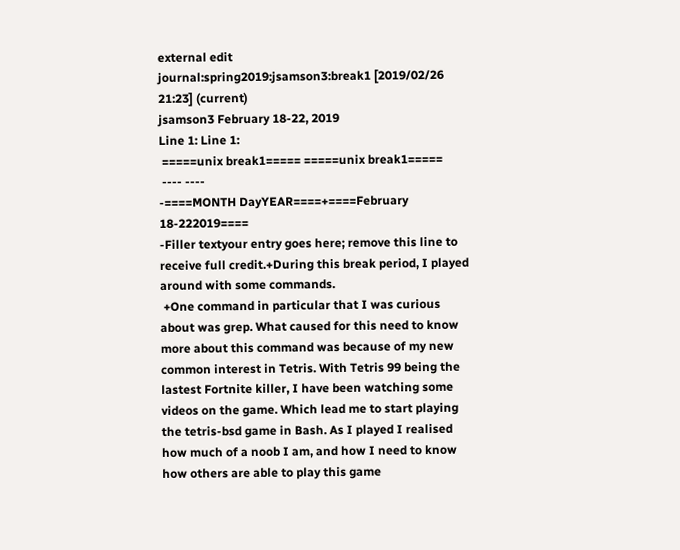external edit
journal:spring2019:jsamson3:break1 [2019/02/26 21:23] (current)
jsamson3 February 18-22, 2019
Line 1: Line 1:
 =====unix break1===== =====unix break1=====
 ---- ----
-====MONTH DayYEAR====+====February 18-222019====
-Filler textyour entry goes here; remove this line to receive full credit.+During this break period, I played around with some commands.
 +One command in particular that I was curious about was grep. What caused for this need to know more about this command was because of my new common interest in Tetris. With Tetris 99 being the lastest Fortnite killer, I have been watching some videos on the game. Which lead me to start playing the tetris-bsd game in Bash. As I played I realised how much of a noob I am, and how I need to know how others are able to play this game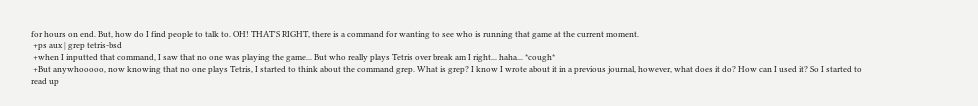for hours on end. But, how do I find people to talk to. OH! THAT'S RIGHT, there is a command for wanting to see who is running that game at the current moment.
 +ps aux | grep tetris-bsd
 +when I inputted that command, I saw that no one was playing the game... But who really plays Tetris over break am I right... haha... *cough*
 +But anywhooooo, now knowing that no one plays Tetris, I started to think about the command grep. What is grep? I know I wrote about it in a previous journal, however, what does it do? How can I used it? So I started to read up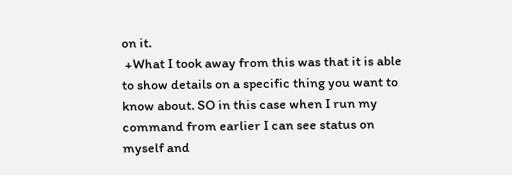on it.
 +What I took away from this was that it is able to show details on a specific thing you want to know about. SO in this case when I run my command from earlier I can see status on myself and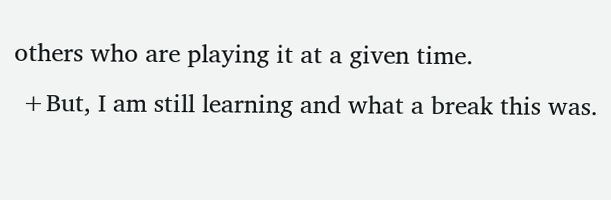others who are playing it at a given time.
 +But, I am still learning and what a break this was.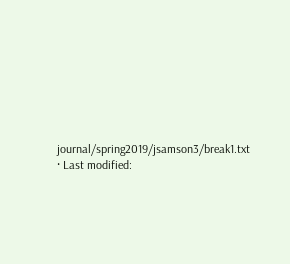journal/spring2019/jsamson3/break1.txt · Last modified: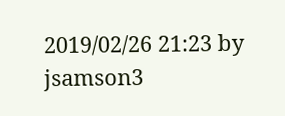2019/02/26 21:23 by jsamson3